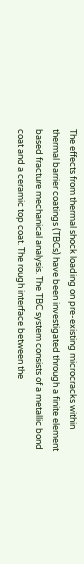The effects from thermal shock loading on pre-existing microcracks within thermal barrier coatings (TBCs) have been investigated through a finite element based fracture mechanical analysis. The TBC system consists of a metallic bond coat and a ceramic top coat. The rough interface between the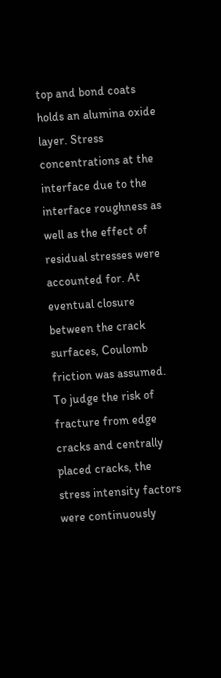top and bond coats holds an alumina oxide layer. Stress concentrations at the interface due to the interface roughness as well as the effect of residual stresses were accounted for. At eventual closure between the crack surfaces, Coulomb friction was assumed. To judge the risk of fracture from edge cracks and centrally placed cracks, the stress intensity factors were continuously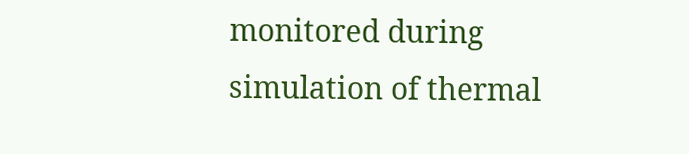monitored during simulation of thermal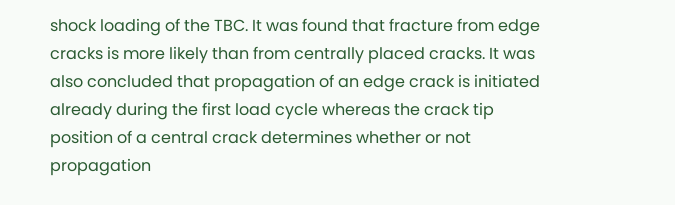shock loading of the TBC. It was found that fracture from edge cracks is more likely than from centrally placed cracks. It was also concluded that propagation of an edge crack is initiated already during the first load cycle whereas the crack tip position of a central crack determines whether or not propagation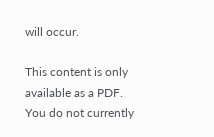will occur.

This content is only available as a PDF.
You do not currently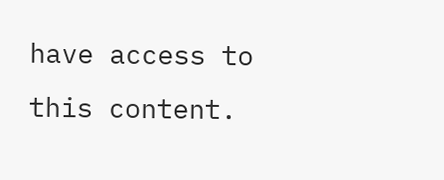have access to this content.